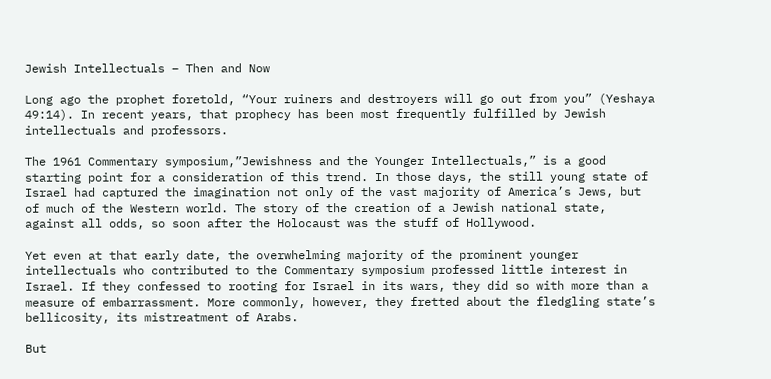Jewish Intellectuals – Then and Now

Long ago the prophet foretold, “Your ruiners and destroyers will go out from you” (Yeshaya 49:14). In recent years, that prophecy has been most frequently fulfilled by Jewish intellectuals and professors.

The 1961 Commentary symposium,”Jewishness and the Younger Intellectuals,” is a good starting point for a consideration of this trend. In those days, the still young state of Israel had captured the imagination not only of the vast majority of America’s Jews, but of much of the Western world. The story of the creation of a Jewish national state, against all odds, so soon after the Holocaust was the stuff of Hollywood.

Yet even at that early date, the overwhelming majority of the prominent younger intellectuals who contributed to the Commentary symposium professed little interest in Israel. If they confessed to rooting for Israel in its wars, they did so with more than a measure of embarrassment. More commonly, however, they fretted about the fledgling state’s bellicosity, its mistreatment of Arabs.

But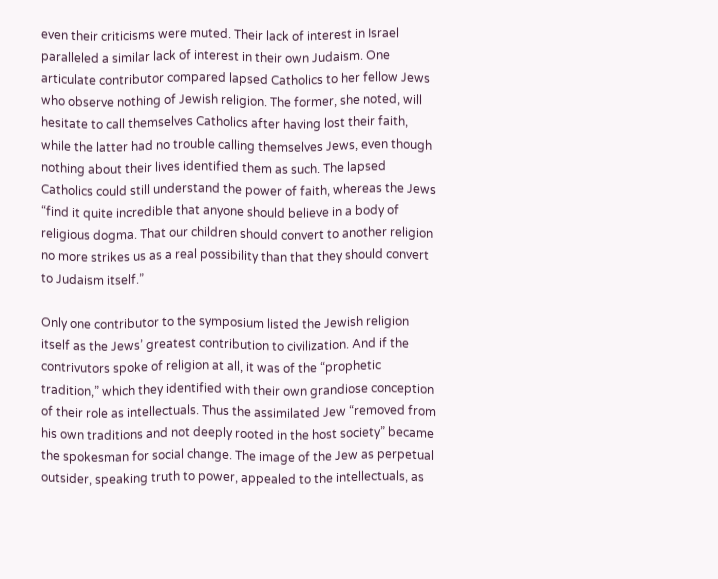even their criticisms were muted. Their lack of interest in Israel paralleled a similar lack of interest in their own Judaism. One articulate contributor compared lapsed Catholics to her fellow Jews who observe nothing of Jewish religion. The former, she noted, will hesitate to call themselves Catholics after having lost their faith, while the latter had no trouble calling themselves Jews, even though nothing about their lives identified them as such. The lapsed Catholics could still understand the power of faith, whereas the Jews “find it quite incredible that anyone should believe in a body of religious dogma. That our children should convert to another religion no more strikes us as a real possibility than that they should convert to Judaism itself.”

Only one contributor to the symposium listed the Jewish religion itself as the Jews’ greatest contribution to civilization. And if the contrivutors spoke of religion at all, it was of the “prophetic tradition,” which they identified with their own grandiose conception of their role as intellectuals. Thus the assimilated Jew “removed from his own traditions and not deeply rooted in the host society” became the spokesman for social change. The image of the Jew as perpetual outsider, speaking truth to power, appealed to the intellectuals, as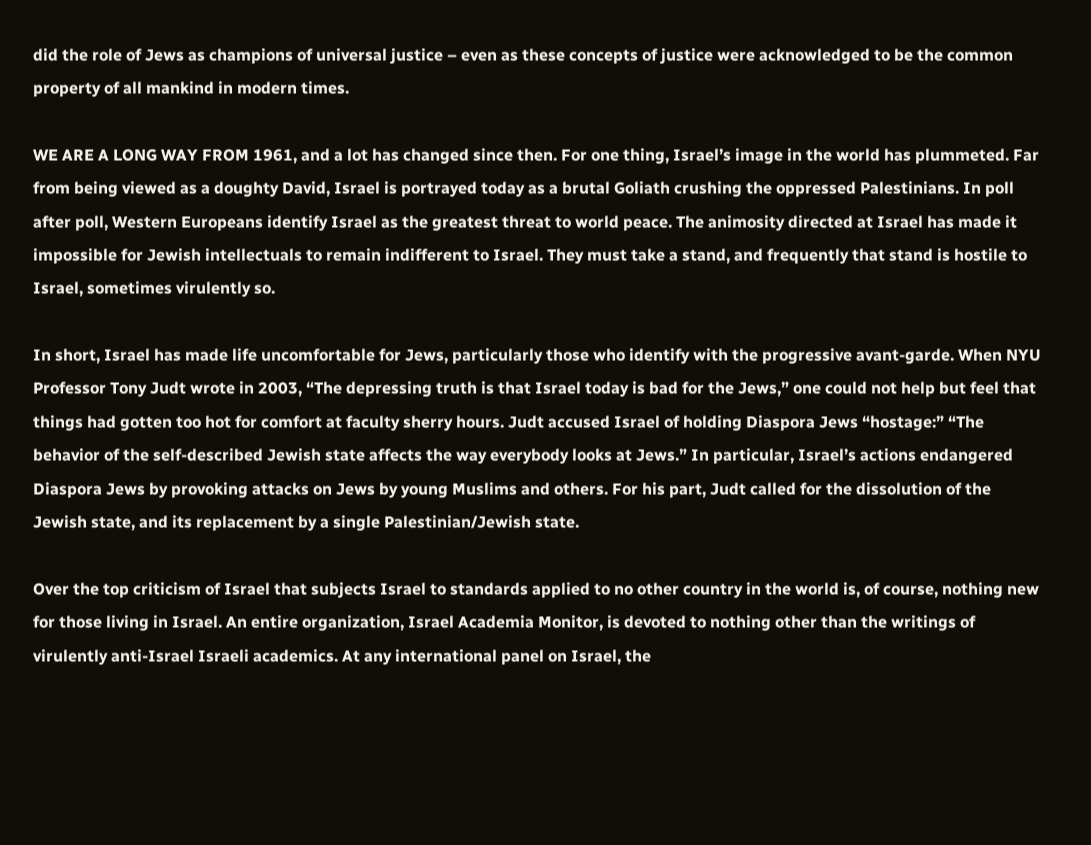did the role of Jews as champions of universal justice – even as these concepts of justice were acknowledged to be the common property of all mankind in modern times.

WE ARE A LONG WAY FROM 1961, and a lot has changed since then. For one thing, Israel’s image in the world has plummeted. Far from being viewed as a doughty David, Israel is portrayed today as a brutal Goliath crushing the oppressed Palestinians. In poll after poll, Western Europeans identify Israel as the greatest threat to world peace. The animosity directed at Israel has made it impossible for Jewish intellectuals to remain indifferent to Israel. They must take a stand, and frequently that stand is hostile to Israel, sometimes virulently so.

In short, Israel has made life uncomfortable for Jews, particularly those who identify with the progressive avant-garde. When NYU Professor Tony Judt wrote in 2003, “The depressing truth is that Israel today is bad for the Jews,” one could not help but feel that things had gotten too hot for comfort at faculty sherry hours. Judt accused Israel of holding Diaspora Jews “hostage:” “The behavior of the self-described Jewish state affects the way everybody looks at Jews.” In particular, Israel’s actions endangered Diaspora Jews by provoking attacks on Jews by young Muslims and others. For his part, Judt called for the dissolution of the Jewish state, and its replacement by a single Palestinian/Jewish state.

Over the top criticism of Israel that subjects Israel to standards applied to no other country in the world is, of course, nothing new for those living in Israel. An entire organization, Israel Academia Monitor, is devoted to nothing other than the writings of virulently anti-Israel Israeli academics. At any international panel on Israel, the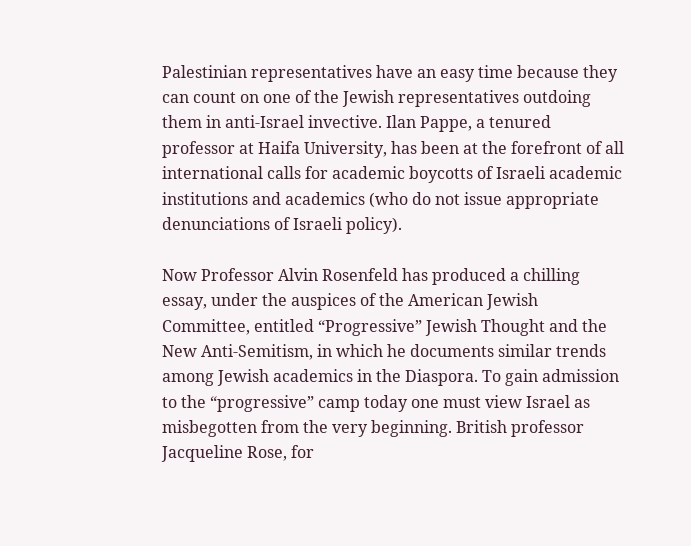Palestinian representatives have an easy time because they can count on one of the Jewish representatives outdoing them in anti-Israel invective. Ilan Pappe, a tenured professor at Haifa University, has been at the forefront of all international calls for academic boycotts of Israeli academic institutions and academics (who do not issue appropriate denunciations of Israeli policy).

Now Professor Alvin Rosenfeld has produced a chilling essay, under the auspices of the American Jewish Committee, entitled “Progressive” Jewish Thought and the New Anti-Semitism, in which he documents similar trends among Jewish academics in the Diaspora. To gain admission to the “progressive” camp today one must view Israel as misbegotten from the very beginning. British professor Jacqueline Rose, for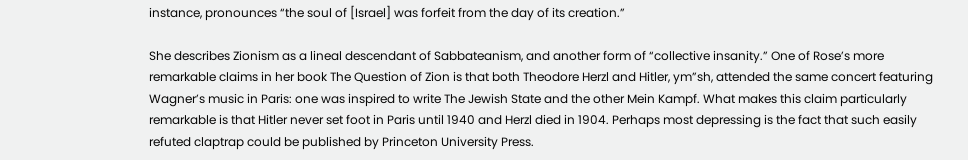instance, pronounces “the soul of [Israel] was forfeit from the day of its creation.”

She describes Zionism as a lineal descendant of Sabbateanism, and another form of “collective insanity.” One of Rose’s more remarkable claims in her book The Question of Zion is that both Theodore Herzl and Hitler, ym”sh, attended the same concert featuring Wagner’s music in Paris: one was inspired to write The Jewish State and the other Mein Kampf. What makes this claim particularly remarkable is that Hitler never set foot in Paris until 1940 and Herzl died in 1904. Perhaps most depressing is the fact that such easily refuted claptrap could be published by Princeton University Press.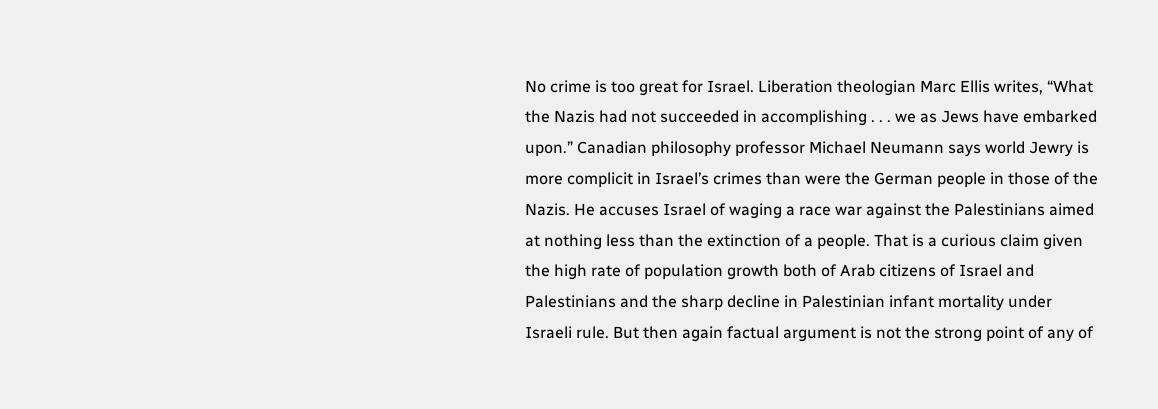No crime is too great for Israel. Liberation theologian Marc Ellis writes, “What the Nazis had not succeeded in accomplishing . . . we as Jews have embarked upon.” Canadian philosophy professor Michael Neumann says world Jewry is more complicit in Israel’s crimes than were the German people in those of the Nazis. He accuses Israel of waging a race war against the Palestinians aimed at nothing less than the extinction of a people. That is a curious claim given the high rate of population growth both of Arab citizens of Israel and Palestinians and the sharp decline in Palestinian infant mortality under Israeli rule. But then again factual argument is not the strong point of any of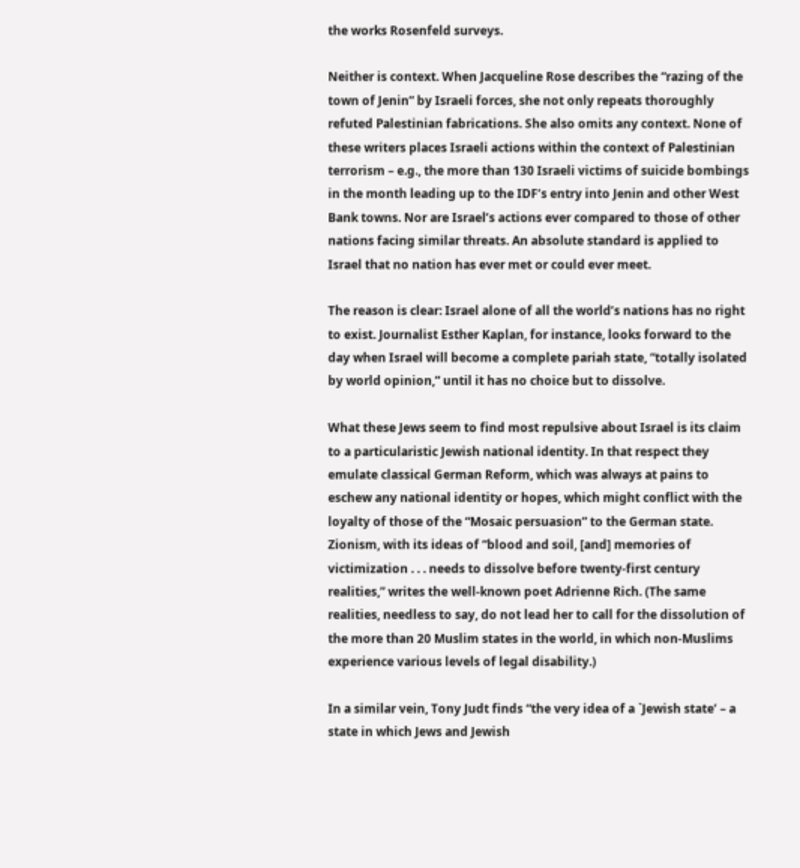the works Rosenfeld surveys.

Neither is context. When Jacqueline Rose describes the “razing of the town of Jenin” by Israeli forces, she not only repeats thoroughly refuted Palestinian fabrications. She also omits any context. None of these writers places Israeli actions within the context of Palestinian terrorism – e.g., the more than 130 Israeli victims of suicide bombings in the month leading up to the IDF’s entry into Jenin and other West Bank towns. Nor are Israel’s actions ever compared to those of other nations facing similar threats. An absolute standard is applied to Israel that no nation has ever met or could ever meet.

The reason is clear: Israel alone of all the world’s nations has no right to exist. Journalist Esther Kaplan, for instance, looks forward to the day when Israel will become a complete pariah state, “totally isolated by world opinion,” until it has no choice but to dissolve.

What these Jews seem to find most repulsive about Israel is its claim to a particularistic Jewish national identity. In that respect they emulate classical German Reform, which was always at pains to eschew any national identity or hopes, which might conflict with the loyalty of those of the “Mosaic persuasion” to the German state. Zionism, with its ideas of “blood and soil, [and] memories of victimization . . . needs to dissolve before twenty-first century realities,” writes the well-known poet Adrienne Rich. (The same realities, needless to say, do not lead her to call for the dissolution of the more than 20 Muslim states in the world, in which non-Muslims experience various levels of legal disability.)

In a similar vein, Tony Judt finds “the very idea of a `Jewish state’ – a state in which Jews and Jewish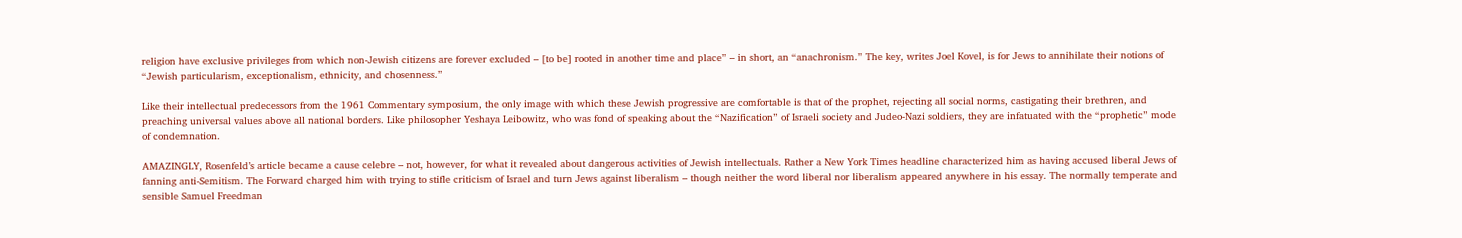religion have exclusive privileges from which non-Jewish citizens are forever excluded – [to be] rooted in another time and place” – in short, an “anachronism.” The key, writes Joel Kovel, is for Jews to annihilate their notions of “Jewish particularism, exceptionalism, ethnicity, and chosenness.”

Like their intellectual predecessors from the 1961 Commentary symposium, the only image with which these Jewish progressive are comfortable is that of the prophet, rejecting all social norms, castigating their brethren, and preaching universal values above all national borders. Like philosopher Yeshaya Leibowitz, who was fond of speaking about the “Nazification” of Israeli society and Judeo-Nazi soldiers, they are infatuated with the “prophetic” mode of condemnation.

AMAZINGLY, Rosenfeld’s article became a cause celebre – not, however, for what it revealed about dangerous activities of Jewish intellectuals. Rather a New York Times headline characterized him as having accused liberal Jews of fanning anti-Semitism. The Forward charged him with trying to stifle criticism of Israel and turn Jews against liberalism – though neither the word liberal nor liberalism appeared anywhere in his essay. The normally temperate and sensible Samuel Freedman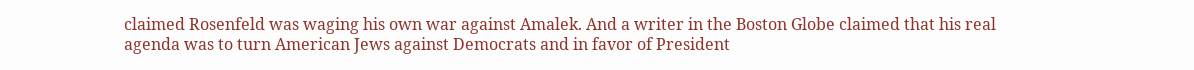claimed Rosenfeld was waging his own war against Amalek. And a writer in the Boston Globe claimed that his real agenda was to turn American Jews against Democrats and in favor of President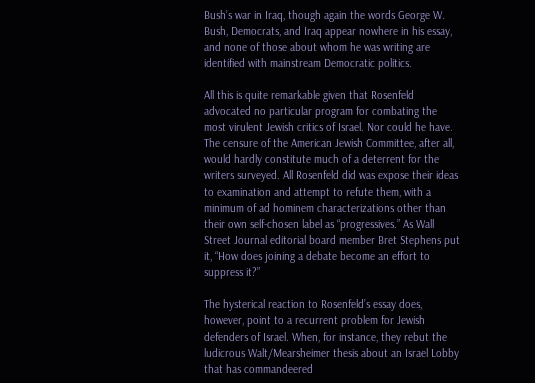Bush’s war in Iraq, though again the words George W. Bush, Democrats, and Iraq appear nowhere in his essay, and none of those about whom he was writing are identified with mainstream Democratic politics.

All this is quite remarkable given that Rosenfeld advocated no particular program for combating the most virulent Jewish critics of Israel. Nor could he have. The censure of the American Jewish Committee, after all, would hardly constitute much of a deterrent for the writers surveyed. All Rosenfeld did was expose their ideas to examination and attempt to refute them, with a minimum of ad hominem characterizations other than their own self-chosen label as “progressives.” As Wall Street Journal editorial board member Bret Stephens put it, “How does joining a debate become an effort to suppress it?”

The hysterical reaction to Rosenfeld’s essay does, however, point to a recurrent problem for Jewish defenders of Israel. When, for instance, they rebut the ludicrous Walt/Mearsheimer thesis about an Israel Lobby that has commandeered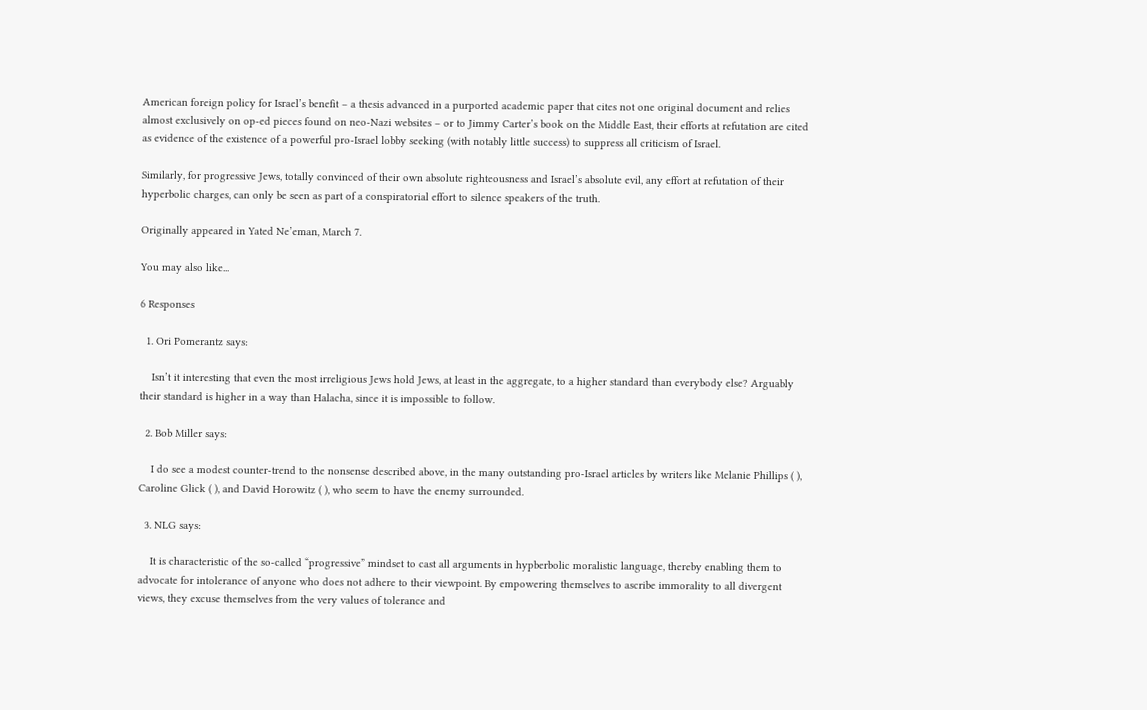American foreign policy for Israel’s benefit – a thesis advanced in a purported academic paper that cites not one original document and relies almost exclusively on op-ed pieces found on neo-Nazi websites – or to Jimmy Carter’s book on the Middle East, their efforts at refutation are cited as evidence of the existence of a powerful pro-Israel lobby seeking (with notably little success) to suppress all criticism of Israel.

Similarly, for progressive Jews, totally convinced of their own absolute righteousness and Israel’s absolute evil, any effort at refutation of their hyperbolic charges, can only be seen as part of a conspiratorial effort to silence speakers of the truth.

Originally appeared in Yated Ne’eman, March 7.

You may also like...

6 Responses

  1. Ori Pomerantz says:

    Isn’t it interesting that even the most irreligious Jews hold Jews, at least in the aggregate, to a higher standard than everybody else? Arguably their standard is higher in a way than Halacha, since it is impossible to follow.

  2. Bob Miller says:

    I do see a modest counter-trend to the nonsense described above, in the many outstanding pro-Israel articles by writers like Melanie Phillips ( ), Caroline Glick ( ), and David Horowitz ( ), who seem to have the enemy surrounded.

  3. NLG says:

    It is characteristic of the so-called “progressive” mindset to cast all arguments in hypberbolic moralistic language, thereby enabling them to advocate for intolerance of anyone who does not adhere to their viewpoint. By empowering themselves to ascribe immorality to all divergent views, they excuse themselves from the very values of tolerance and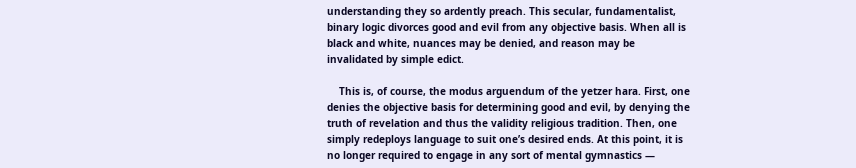understanding they so ardently preach. This secular, fundamentalist, binary logic divorces good and evil from any objective basis. When all is black and white, nuances may be denied, and reason may be invalidated by simple edict.

    This is, of course, the modus arguendum of the yetzer hara. First, one denies the objective basis for determining good and evil, by denying the truth of revelation and thus the validity religious tradition. Then, one simply redeploys language to suit one’s desired ends. At this point, it is no longer required to engage in any sort of mental gymnastics —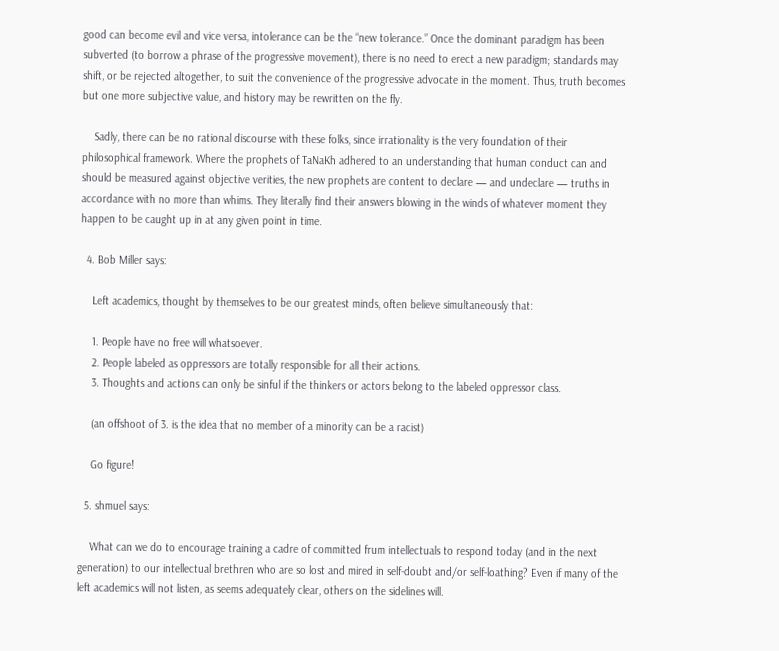good can become evil and vice versa, intolerance can be the “new tolerance.” Once the dominant paradigm has been subverted (to borrow a phrase of the progressive movement), there is no need to erect a new paradigm; standards may shift, or be rejected altogether, to suit the convenience of the progressive advocate in the moment. Thus, truth becomes but one more subjective value, and history may be rewritten on the fly.

    Sadly, there can be no rational discourse with these folks, since irrationality is the very foundation of their philosophical framework. Where the prophets of TaNaKh adhered to an understanding that human conduct can and should be measured against objective verities, the new prophets are content to declare — and undeclare — truths in accordance with no more than whims. They literally find their answers blowing in the winds of whatever moment they happen to be caught up in at any given point in time.

  4. Bob Miller says:

    Left academics, thought by themselves to be our greatest minds, often believe simultaneously that:

    1. People have no free will whatsoever.
    2. People labeled as oppressors are totally responsible for all their actions.
    3. Thoughts and actions can only be sinful if the thinkers or actors belong to the labeled oppressor class.

    (an offshoot of 3. is the idea that no member of a minority can be a racist)

    Go figure!

  5. shmuel says:

    What can we do to encourage training a cadre of committed frum intellectuals to respond today (and in the next generation) to our intellectual brethren who are so lost and mired in self-doubt and/or self-loathing? Even if many of the left academics will not listen, as seems adequately clear, others on the sidelines will.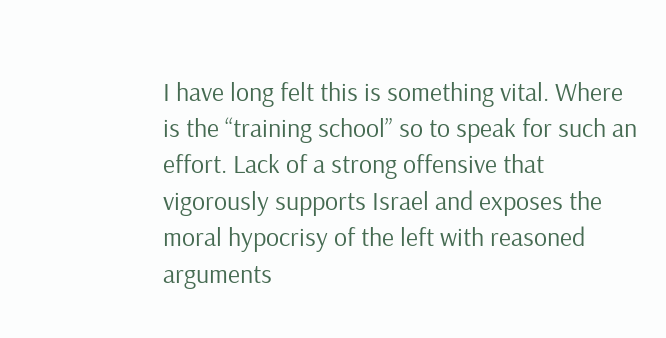I have long felt this is something vital. Where is the “training school” so to speak for such an effort. Lack of a strong offensive that vigorously supports Israel and exposes the moral hypocrisy of the left with reasoned arguments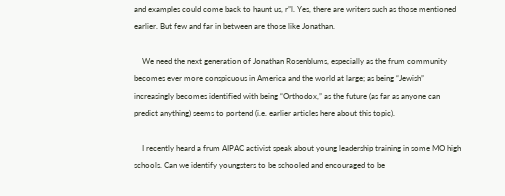and examples could come back to haunt us, r”l. Yes, there are writers such as those mentioned earlier. But few and far in between are those like Jonathan.

    We need the next generation of Jonathan Rosenblums, especially as the frum community becomes ever more conspicuous in America and the world at large; as being “Jewish” increasingly becomes identified with being “Orthodox,” as the future (as far as anyone can predict anything) seems to portend (i.e. earlier articles here about this topic).

    I recently heard a frum AIPAC activist speak about young leadership training in some MO high schools. Can we identify youngsters to be schooled and encouraged to be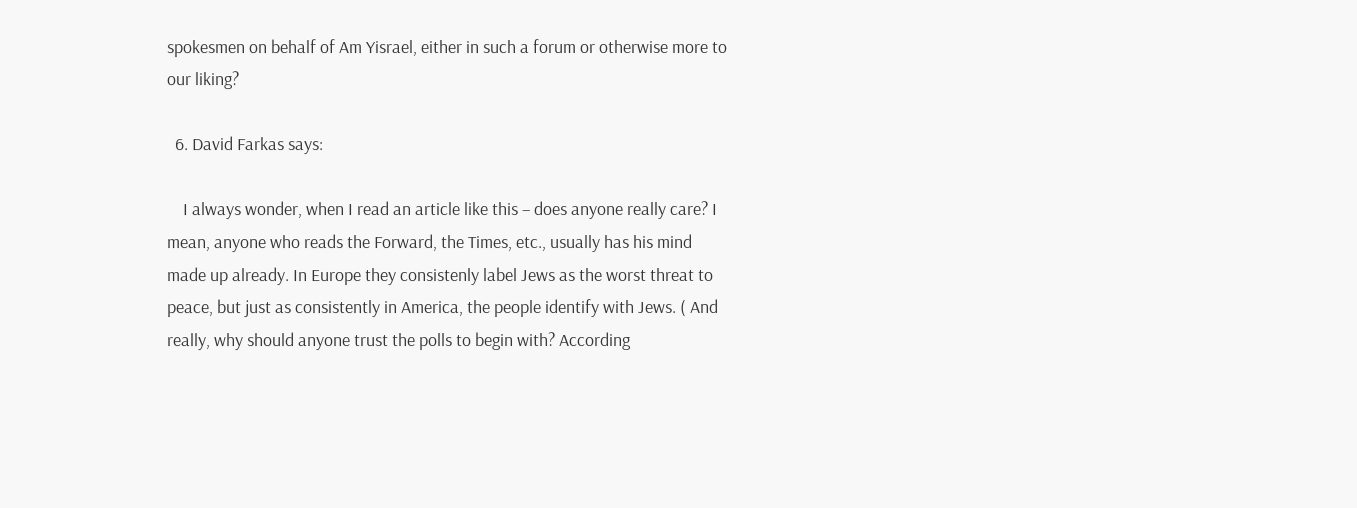spokesmen on behalf of Am Yisrael, either in such a forum or otherwise more to our liking?

  6. David Farkas says:

    I always wonder, when I read an article like this – does anyone really care? I mean, anyone who reads the Forward, the Times, etc., usually has his mind made up already. In Europe they consistenly label Jews as the worst threat to peace, but just as consistently in America, the people identify with Jews. ( And really, why should anyone trust the polls to begin with? According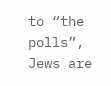to “the polls”, Jews are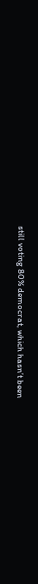still voting 80% democrat, which hasn’t been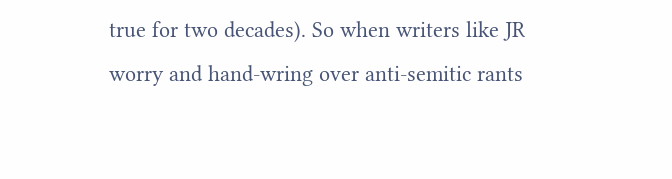true for two decades). So when writers like JR worry and hand-wring over anti-semitic rants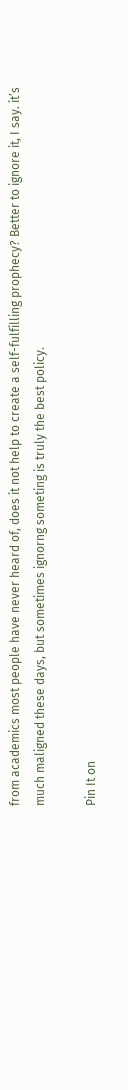from academics most people have never heard of, does it not help to create a self-fulfilling prophecy? Better to ignore it, I say. it’s much maligned these days, but sometimes ignorng someting is truly the best policy.

Pin It on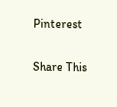Pinterest

Share This